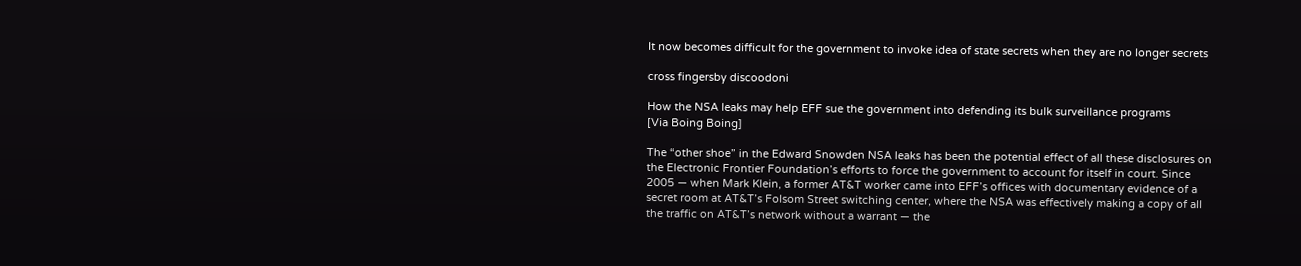It now becomes difficult for the government to invoke idea of state secrets when they are no longer secrets

cross fingersby discoodoni

How the NSA leaks may help EFF sue the government into defending its bulk surveillance programs
[Via Boing Boing]

The “other shoe” in the Edward Snowden NSA leaks has been the potential effect of all these disclosures on the Electronic Frontier Foundation’s efforts to force the government to account for itself in court. Since 2005 — when Mark Klein, a former AT&T worker came into EFF’s offices with documentary evidence of a secret room at AT&T’s Folsom Street switching center, where the NSA was effectively making a copy of all the traffic on AT&T’s network without a warrant — the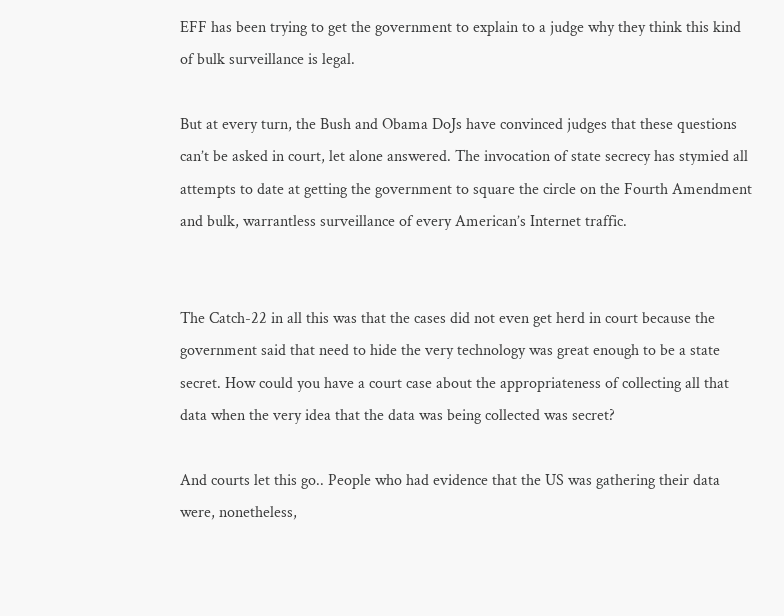EFF has been trying to get the government to explain to a judge why they think this kind of bulk surveillance is legal.

But at every turn, the Bush and Obama DoJs have convinced judges that these questions can’t be asked in court, let alone answered. The invocation of state secrecy has stymied all attempts to date at getting the government to square the circle on the Fourth Amendment and bulk, warrantless surveillance of every American’s Internet traffic.


The Catch-22 in all this was that the cases did not even get herd in court because the government said that need to hide the very technology was great enough to be a state secret. How could you have a court case about the appropriateness of collecting all that data when the very idea that the data was being collected was secret?

And courts let this go.. People who had evidence that the US was gathering their data were, nonetheless,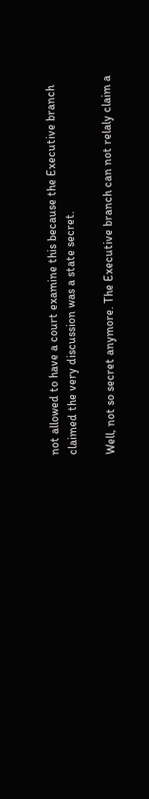not allowed to have a court examine this because the Executive branch claimed the very discussion was a state secret.

Well, not so secret anymore. The Executive branch can not relaly claim a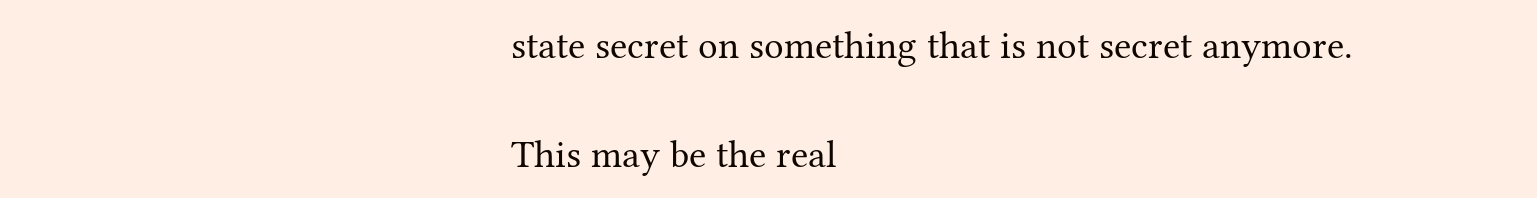state secret on something that is not secret anymore.

This may be the real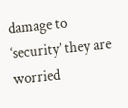damage to ‘security’ they are worried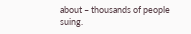about – thousands of people suing.